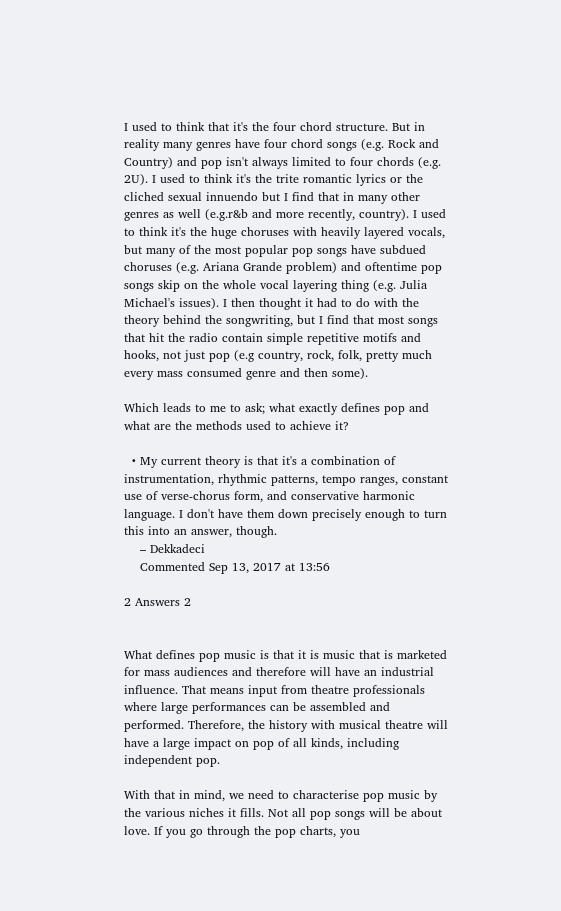I used to think that it's the four chord structure. But in reality many genres have four chord songs (e.g. Rock and Country) and pop isn't always limited to four chords (e.g. 2U). I used to think it's the trite romantic lyrics or the cliched sexual innuendo but I find that in many other genres as well (e.g.r&b and more recently, country). I used to think it's the huge choruses with heavily layered vocals, but many of the most popular pop songs have subdued choruses (e.g. Ariana Grande problem) and oftentime pop songs skip on the whole vocal layering thing (e.g. Julia Michael's issues). I then thought it had to do with the theory behind the songwriting, but I find that most songs that hit the radio contain simple repetitive motifs and hooks, not just pop (e.g country, rock, folk, pretty much every mass consumed genre and then some).

Which leads to me to ask; what exactly defines pop and what are the methods used to achieve it?

  • My current theory is that it's a combination of instrumentation, rhythmic patterns, tempo ranges, constant use of verse-chorus form, and conservative harmonic language. I don't have them down precisely enough to turn this into an answer, though.
    – Dekkadeci
    Commented Sep 13, 2017 at 13:56

2 Answers 2


What defines pop music is that it is music that is marketed for mass audiences and therefore will have an industrial influence. That means input from theatre professionals where large performances can be assembled and performed. Therefore, the history with musical theatre will have a large impact on pop of all kinds, including independent pop.

With that in mind, we need to characterise pop music by the various niches it fills. Not all pop songs will be about love. If you go through the pop charts, you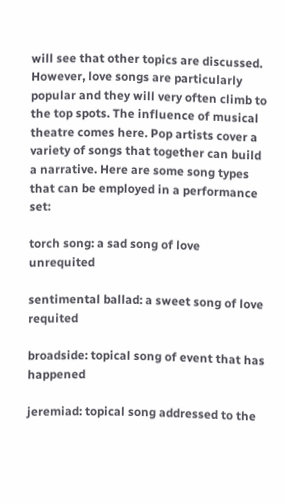will see that other topics are discussed. However, love songs are particularly popular and they will very often climb to the top spots. The influence of musical theatre comes here. Pop artists cover a variety of songs that together can build a narrative. Here are some song types that can be employed in a performance set:

torch song: a sad song of love unrequited

sentimental ballad: a sweet song of love requited

broadside: topical song of event that has happened

jeremiad: topical song addressed to the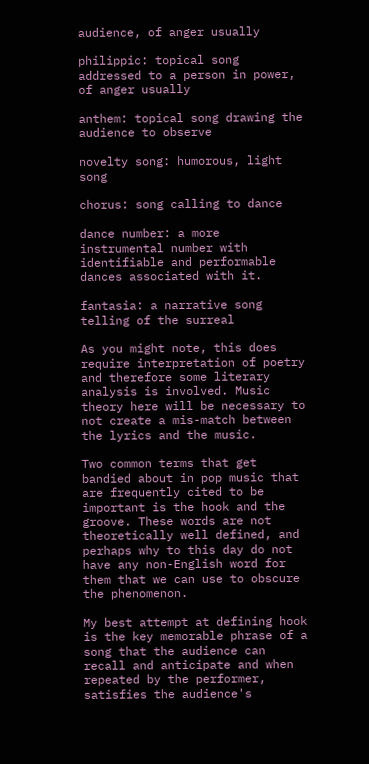audience, of anger usually

philippic: topical song addressed to a person in power, of anger usually

anthem: topical song drawing the audience to observe

novelty song: humorous, light song

chorus: song calling to dance

dance number: a more instrumental number with identifiable and performable dances associated with it.

fantasia: a narrative song telling of the surreal

As you might note, this does require interpretation of poetry and therefore some literary analysis is involved. Music theory here will be necessary to not create a mis-match between the lyrics and the music.

Two common terms that get bandied about in pop music that are frequently cited to be important is the hook and the groove. These words are not theoretically well defined, and perhaps why to this day do not have any non-English word for them that we can use to obscure the phenomenon.

My best attempt at defining hook is the key memorable phrase of a song that the audience can recall and anticipate and when repeated by the performer, satisfies the audience's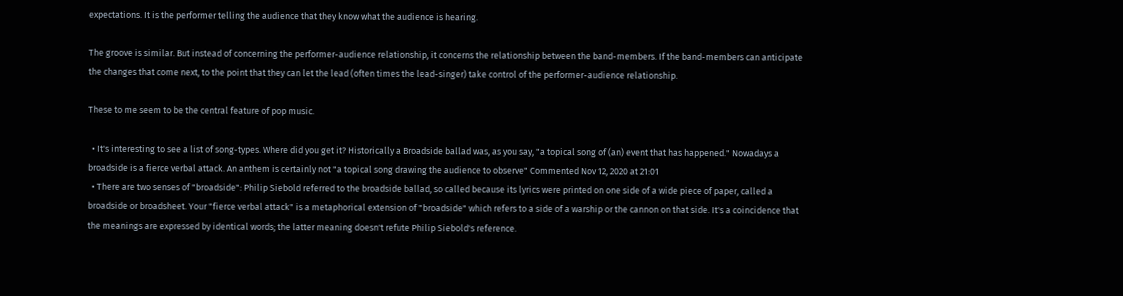expectations. It is the performer telling the audience that they know what the audience is hearing.

The groove is similar. But instead of concerning the performer-audience relationship, it concerns the relationship between the band-members. If the band-members can anticipate the changes that come next, to the point that they can let the lead (often times the lead-singer) take control of the performer-audience relationship.

These to me seem to be the central feature of pop music.

  • It's interesting to see a list of song-types. Where did you get it? Historically a Broadside ballad was, as you say, "a topical song of (an) event that has happened." Nowadays a broadside is a fierce verbal attack. An anthem is certainly not "a topical song drawing the audience to observe" Commented Nov 12, 2020 at 21:01
  • There are two senses of "broadside": Philip Siebold referred to the broadside ballad, so called because its lyrics were printed on one side of a wide piece of paper, called a broadside or broadsheet. Your "fierce verbal attack" is a metaphorical extension of "broadside" which refers to a side of a warship or the cannon on that side. It's a coincidence that the meanings are expressed by identical words; the latter meaning doesn't refute Philip Siebold's reference.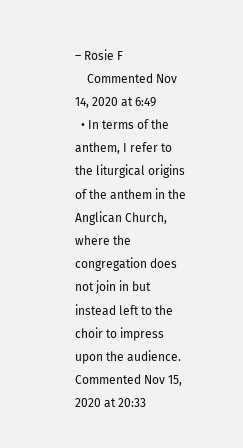– Rosie F
    Commented Nov 14, 2020 at 6:49
  • In terms of the anthem, I refer to the liturgical origins of the anthem in the Anglican Church, where the congregation does not join in but instead left to the choir to impress upon the audience. Commented Nov 15, 2020 at 20:33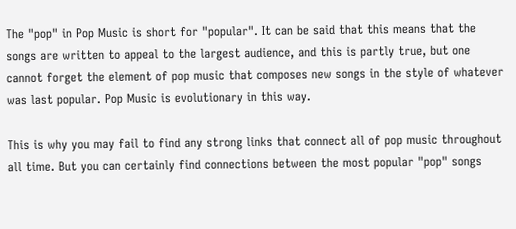The "pop" in Pop Music is short for "popular". It can be said that this means that the songs are written to appeal to the largest audience, and this is partly true, but one cannot forget the element of pop music that composes new songs in the style of whatever was last popular. Pop Music is evolutionary in this way.

This is why you may fail to find any strong links that connect all of pop music throughout all time. But you can certainly find connections between the most popular "pop" songs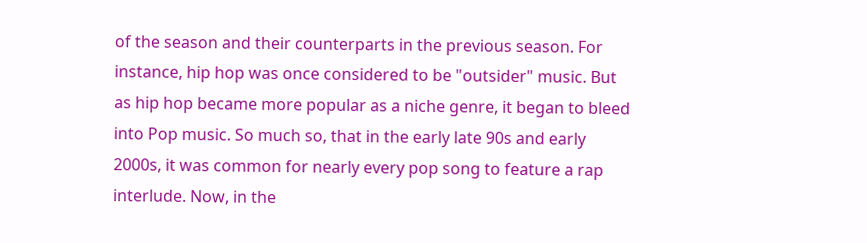of the season and their counterparts in the previous season. For instance, hip hop was once considered to be "outsider" music. But as hip hop became more popular as a niche genre, it began to bleed into Pop music. So much so, that in the early late 90s and early 2000s, it was common for nearly every pop song to feature a rap interlude. Now, in the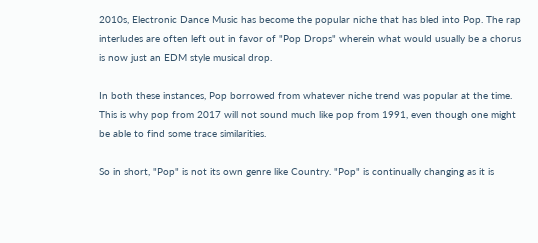2010s, Electronic Dance Music has become the popular niche that has bled into Pop. The rap interludes are often left out in favor of "Pop Drops" wherein what would usually be a chorus is now just an EDM style musical drop.

In both these instances, Pop borrowed from whatever niche trend was popular at the time. This is why pop from 2017 will not sound much like pop from 1991, even though one might be able to find some trace similarities.

So in short, "Pop" is not its own genre like Country. "Pop" is continually changing as it is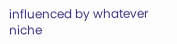influenced by whatever niche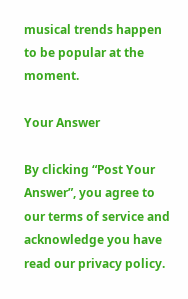musical trends happen to be popular at the moment.

Your Answer

By clicking “Post Your Answer”, you agree to our terms of service and acknowledge you have read our privacy policy.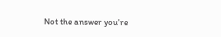Not the answer you're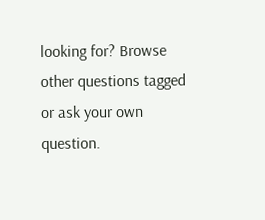looking for? Browse other questions tagged or ask your own question.